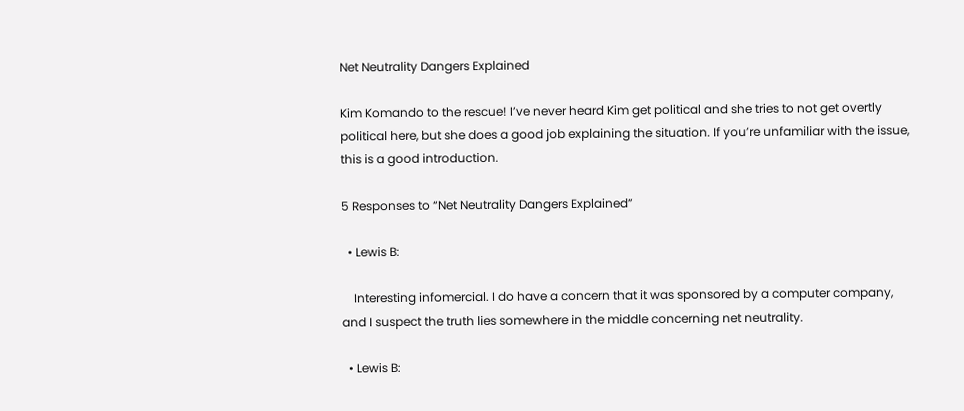Net Neutrality Dangers Explained

Kim Komando to the rescue! I’ve never heard Kim get political and she tries to not get overtly political here, but she does a good job explaining the situation. If you’re unfamiliar with the issue, this is a good introduction.

5 Responses to “Net Neutrality Dangers Explained”

  • Lewis B:

    Interesting infomercial. I do have a concern that it was sponsored by a computer company, and I suspect the truth lies somewhere in the middle concerning net neutrality.

  • Lewis B: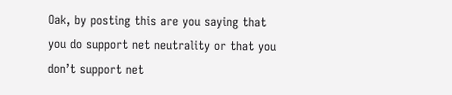Oak, by posting this are you saying that you do support net neutrality or that you don’t support net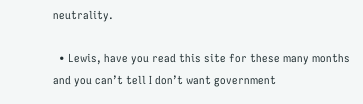neutrality.

  • Lewis, have you read this site for these many months and you can’t tell I don’t want government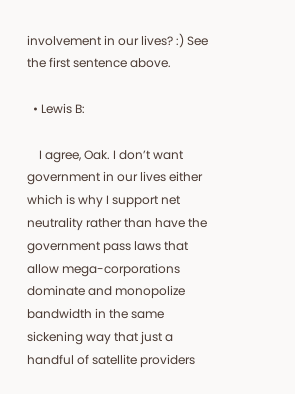involvement in our lives? :) See the first sentence above.

  • Lewis B:

    I agree, Oak. I don’t want government in our lives either which is why I support net neutrality rather than have the government pass laws that allow mega-corporations dominate and monopolize bandwidth in the same sickening way that just a handful of satellite providers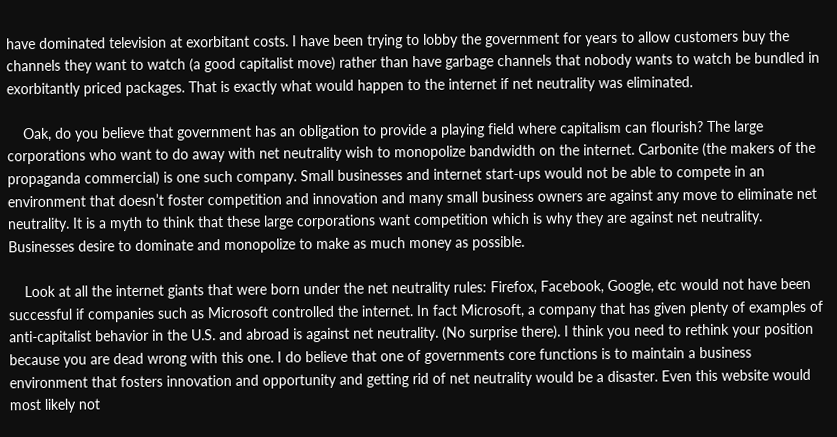have dominated television at exorbitant costs. I have been trying to lobby the government for years to allow customers buy the channels they want to watch (a good capitalist move) rather than have garbage channels that nobody wants to watch be bundled in exorbitantly priced packages. That is exactly what would happen to the internet if net neutrality was eliminated.

    Oak, do you believe that government has an obligation to provide a playing field where capitalism can flourish? The large corporations who want to do away with net neutrality wish to monopolize bandwidth on the internet. Carbonite (the makers of the propaganda commercial) is one such company. Small businesses and internet start-ups would not be able to compete in an environment that doesn’t foster competition and innovation and many small business owners are against any move to eliminate net neutrality. It is a myth to think that these large corporations want competition which is why they are against net neutrality. Businesses desire to dominate and monopolize to make as much money as possible.

    Look at all the internet giants that were born under the net neutrality rules: Firefox, Facebook, Google, etc would not have been successful if companies such as Microsoft controlled the internet. In fact Microsoft, a company that has given plenty of examples of anti-capitalist behavior in the U.S. and abroad is against net neutrality. (No surprise there). I think you need to rethink your position because you are dead wrong with this one. I do believe that one of governments core functions is to maintain a business environment that fosters innovation and opportunity and getting rid of net neutrality would be a disaster. Even this website would most likely not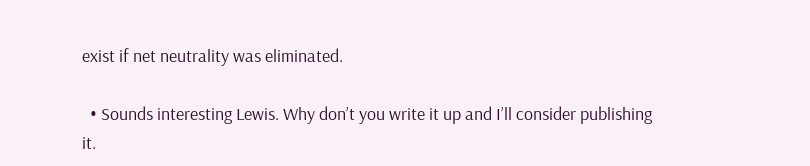exist if net neutrality was eliminated.

  • Sounds interesting Lewis. Why don’t you write it up and I’ll consider publishing it.